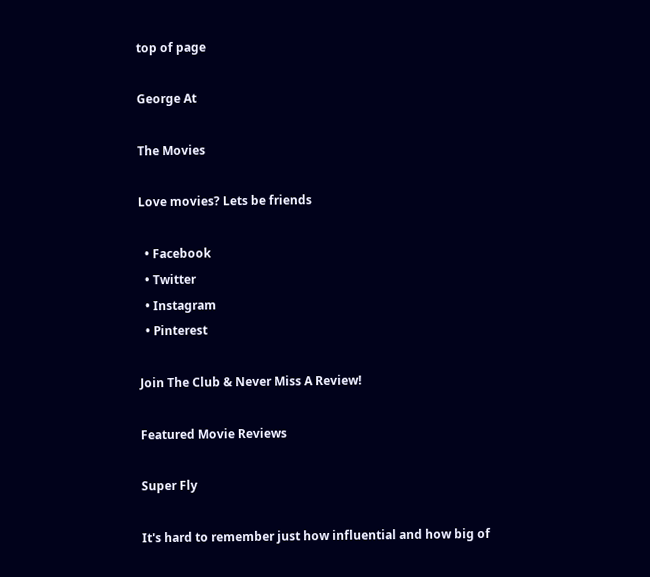top of page

George At

The Movies

Love movies? Lets be friends

  • Facebook
  • Twitter
  • Instagram
  • Pinterest

Join The Club & Never Miss A Review!

Featured Movie Reviews

Super Fly

It's hard to remember just how influential and how big of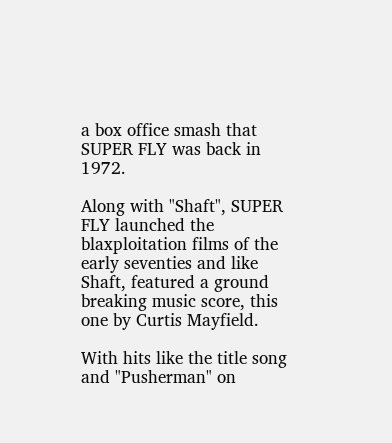a box office smash that SUPER FLY was back in 1972.

Along with "Shaft", SUPER FLY launched the blaxploitation films of the early seventies and like Shaft, featured a ground breaking music score, this one by Curtis Mayfield.

With hits like the title song and "Pusherman" on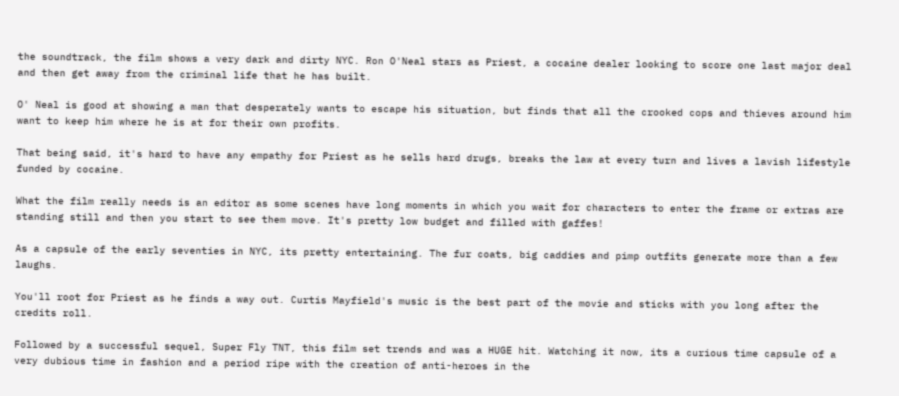the soundtrack, the film shows a very dark and dirty NYC. Ron O'Neal stars as Priest, a cocaine dealer looking to score one last major deal and then get away from the criminal life that he has built.

O' Neal is good at showing a man that desperately wants to escape his situation, but finds that all the crooked cops and thieves around him want to keep him where he is at for their own profits.

That being said, it's hard to have any empathy for Priest as he sells hard drugs, breaks the law at every turn and lives a lavish lifestyle funded by cocaine.

What the film really needs is an editor as some scenes have long moments in which you wait for characters to enter the frame or extras are standing still and then you start to see them move. It's pretty low budget and filled with gaffes!

As a capsule of the early seventies in NYC, its pretty entertaining. The fur coats, big caddies and pimp outfits generate more than a few laughs.

You'll root for Priest as he finds a way out. Curtis Mayfield's music is the best part of the movie and sticks with you long after the credits roll.

Followed by a successful sequel, Super Fly TNT, this film set trends and was a HUGE hit. Watching it now, its a curious time capsule of a very dubious time in fashion and a period ripe with the creation of anti-heroes in the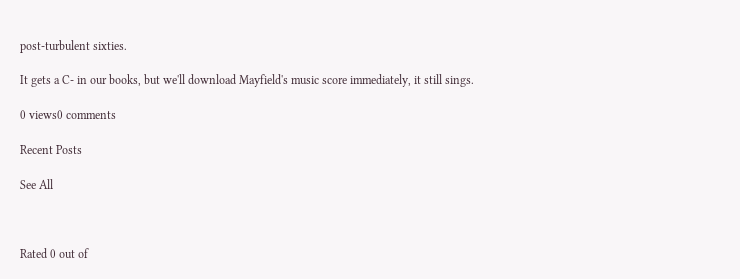post-turbulent sixties.

It gets a C- in our books, but we'll download Mayfield's music score immediately, it still sings.

0 views0 comments

Recent Posts

See All



Rated 0 out of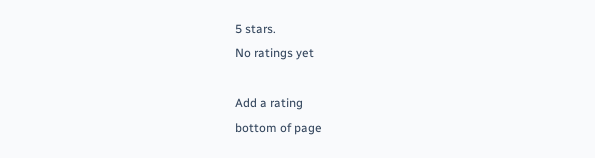5 stars.
No ratings yet

Add a rating
bottom of page